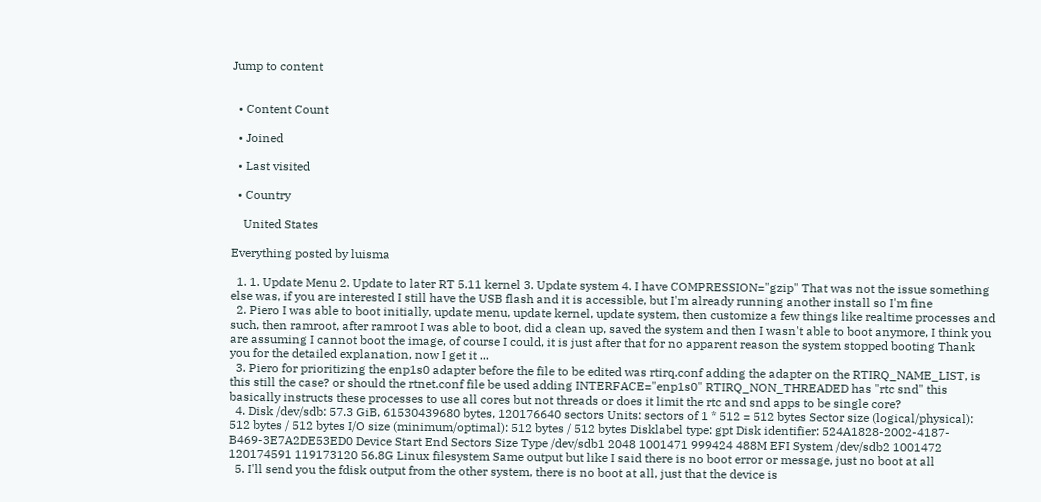Jump to content


  • Content Count

  • Joined

  • Last visited

  • Country

    United States

Everything posted by luisma

  1. 1. Update Menu 2. Update to later RT 5.11 kernel 3. Update system 4. I have COMPRESSION="gzip" That was not the issue something else was, if you are interested I still have the USB flash and it is accessible, but I'm already running another install so I'm fine
  2. Piero I was able to boot initially, update menu, update kernel, update system, then customize a few things like realtime processes and such, then ramroot, after ramroot I was able to boot, did a clean up, saved the system and then I wasn't able to boot anymore, I think you are assuming I cannot boot the image, of course I could, it is just after that for no apparent reason the system stopped booting Thank you for the detailed explanation, now I get it ...
  3. Piero for prioritizing the enp1s0 adapter before the file to be edited was rtirq.conf adding the adapter on the RTIRQ_NAME_LIST, is this still the case? or should the rtnet.conf file be used adding INTERFACE="enp1s0" RTIRQ_NON_THREADED has "rtc snd" this basically instructs these processes to use all cores but not threads or does it limit the rtc and snd apps to be single core?
  4. Disk /dev/sdb: 57.3 GiB, 61530439680 bytes, 120176640 sectors Units: sectors of 1 * 512 = 512 bytes Sector size (logical/physical): 512 bytes / 512 bytes I/O size (minimum/optimal): 512 bytes / 512 bytes Disklabel type: gpt Disk identifier: 524A1828-2002-4187-B469-3E7A2DE53ED0 Device Start End Sectors Size Type /dev/sdb1 2048 1001471 999424 488M EFI System /dev/sdb2 1001472 120174591 119173120 56.8G Linux filesystem Same output but like I said there is no boot error or message, just no boot at all
  5. I'll send you the fdisk output from the other system, there is no boot at all, just that the device is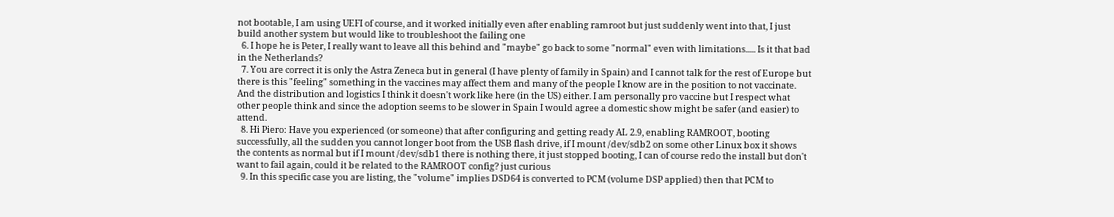not bootable, I am using UEFI of course, and it worked initially even after enabling ramroot but just suddenly went into that, I just build another system but would like to troubleshoot the failing one
  6. I hope he is Peter, I really want to leave all this behind and "maybe" go back to some "normal" even with limitations..... Is it that bad in the Netherlands?
  7. You are correct it is only the Astra Zeneca but in general (I have plenty of family in Spain) and I cannot talk for the rest of Europe but there is this "feeling" something in the vaccines may affect them and many of the people I know are in the position to not vaccinate. And the distribution and logistics I think it doesn't work like here (in the US) either. I am personally pro vaccine but I respect what other people think and since the adoption seems to be slower in Spain I would agree a domestic show might be safer (and easier) to attend.
  8. Hi Piero: Have you experienced (or someone) that after configuring and getting ready AL 2.9, enabling RAMROOT, booting successfully, all the sudden you cannot longer boot from the USB flash drive, if I mount /dev/sdb2 on some other Linux box it shows the contents as normal but if I mount /dev/sdb1 there is nothing there, it just stopped booting, I can of course redo the install but don't want to fail again, could it be related to the RAMROOT config? just curious
  9. In this specific case you are listing, the "volume" implies DSD64 is converted to PCM (volume DSP applied) then that PCM to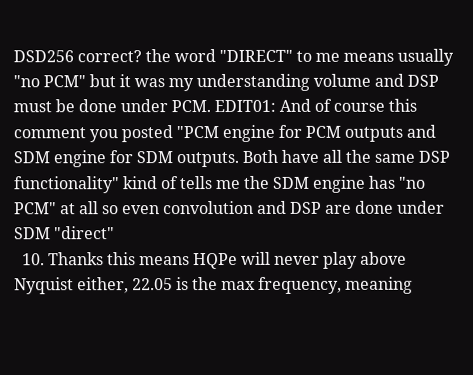DSD256 correct? the word "DIRECT" to me means usually "no PCM" but it was my understanding volume and DSP must be done under PCM. EDIT01: And of course this comment you posted "PCM engine for PCM outputs and SDM engine for SDM outputs. Both have all the same DSP functionality" kind of tells me the SDM engine has "no PCM" at all so even convolution and DSP are done under SDM "direct"
  10. Thanks this means HQPe will never play above Nyquist either, 22.05 is the max frequency, meaning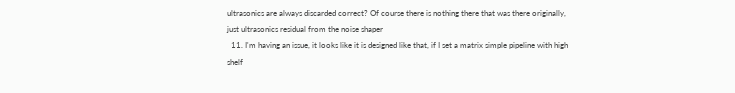ultrasonics are always discarded correct? Of course there is nothing there that was there originally, just ultrasonics residual from the noise shaper
  11. I'm having an issue, it looks like it is designed like that, if I set a matrix simple pipeline with high shelf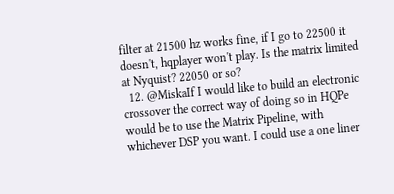filter at 21500 hz works fine, if I go to 22500 it doesn't, hqplayer won't play. Is the matrix limited at Nyquist? 22050 or so?
  12. @MiskaIf I would like to build an electronic crossover the correct way of doing so in HQPe would be to use the Matrix Pipeline, with whichever DSP you want. I could use a one liner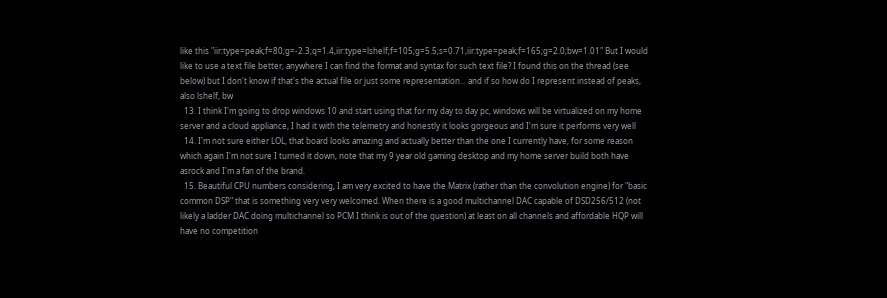like this "iir:type=peak;f=80;g=-2.3;q=1.4,iir:type=lshelf;f=105;g=5.5;s=0.71,iir:type=peak;f=165;g=2.0;bw=1.01" But I would like to use a text file better, anywhere I can find the format and syntax for such text file? I found this on the thread (see below) but I don't know if that's the actual file or just some representation... and if so how do I represent instead of peaks, also lshelf, bw
  13. I think I'm going to drop windows 10 and start using that for my day to day pc, windows will be virtualized on my home server and a cloud appliance, I had it with the telemetry and honestly it looks gorgeous and I'm sure it performs very well
  14. I'm not sure either LOL, that board looks amazing and actually better than the one I currently have, for some reason which again I'm not sure I turned it down, note that my 9 year old gaming desktop and my home server build both have asrock and I'm a fan of the brand.
  15. Beautiful CPU numbers considering, I am very excited to have the Matrix (rather than the convolution engine) for "basic common DSP" that is something very very welcomed. When there is a good multichannel DAC capable of DSD256/512 (not likely a ladder DAC doing multichannel so PCM I think is out of the question) at least on all channels and affordable HQP will have no competition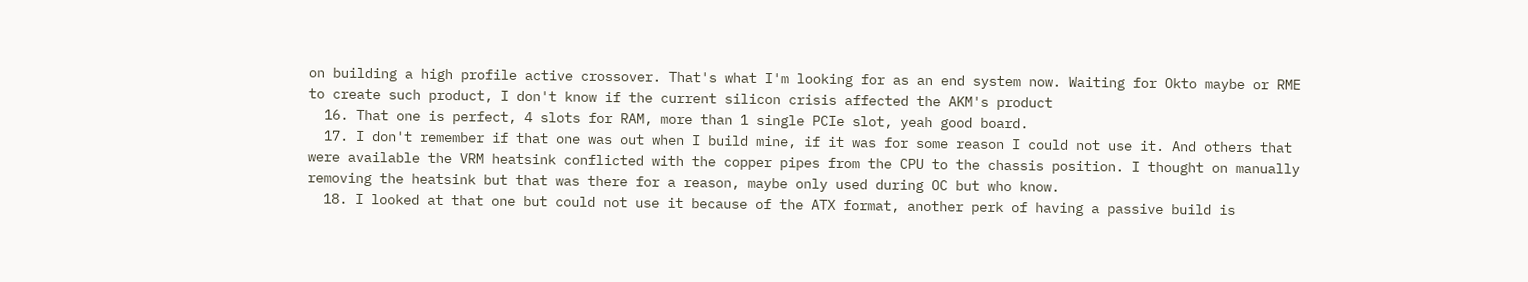on building a high profile active crossover. That's what I'm looking for as an end system now. Waiting for Okto maybe or RME to create such product, I don't know if the current silicon crisis affected the AKM's product
  16. That one is perfect, 4 slots for RAM, more than 1 single PCIe slot, yeah good board.
  17. I don't remember if that one was out when I build mine, if it was for some reason I could not use it. And others that were available the VRM heatsink conflicted with the copper pipes from the CPU to the chassis position. I thought on manually removing the heatsink but that was there for a reason, maybe only used during OC but who know.
  18. I looked at that one but could not use it because of the ATX format, another perk of having a passive build is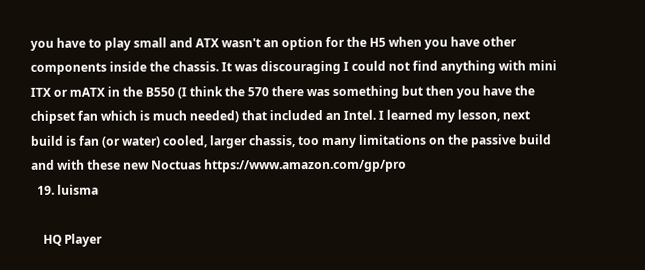you have to play small and ATX wasn't an option for the H5 when you have other components inside the chassis. It was discouraging I could not find anything with mini ITX or mATX in the B550 (I think the 570 there was something but then you have the chipset fan which is much needed) that included an Intel. I learned my lesson, next build is fan (or water) cooled, larger chassis, too many limitations on the passive build and with these new Noctuas https://www.amazon.com/gp/pro
  19. luisma

    HQ Player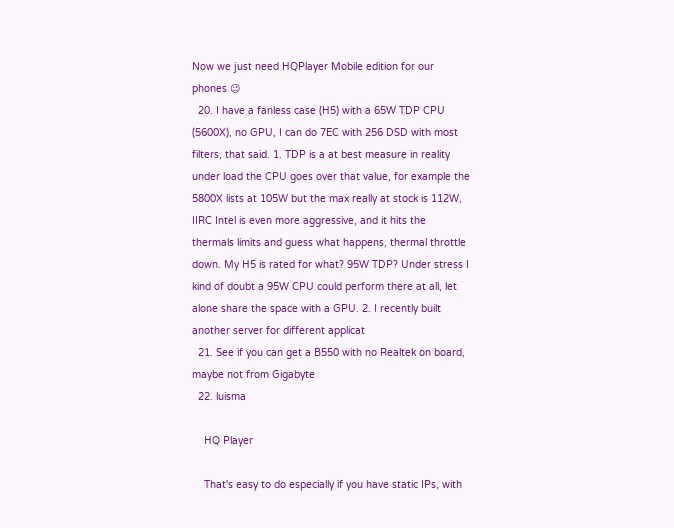Now we just need HQPlayer Mobile edition for our phones 😉
  20. I have a fanless case (H5) with a 65W TDP CPU (5600X), no GPU, I can do 7EC with 256 DSD with most filters, that said. 1. TDP is a at best measure in reality under load the CPU goes over that value, for example the 5800X lists at 105W but the max really at stock is 112W, IIRC Intel is even more aggressive, and it hits the thermals limits and guess what happens, thermal throttle down. My H5 is rated for what? 95W TDP? Under stress I kind of doubt a 95W CPU could perform there at all, let alone share the space with a GPU. 2. I recently built another server for different applicat
  21. See if you can get a B550 with no Realtek on board, maybe not from Gigabyte
  22. luisma

    HQ Player

    That's easy to do especially if you have static IPs, with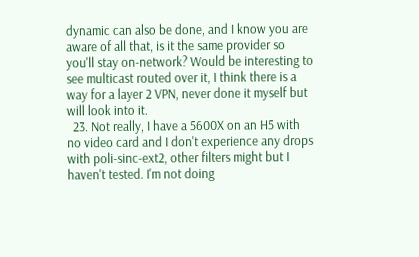dynamic can also be done, and I know you are aware of all that, is it the same provider so you'll stay on-network? Would be interesting to see multicast routed over it, I think there is a way for a layer 2 VPN, never done it myself but will look into it.
  23. Not really, I have a 5600X on an H5 with no video card and I don't experience any drops with poli-sinc-ext2, other filters might but I haven't tested. I'm not doing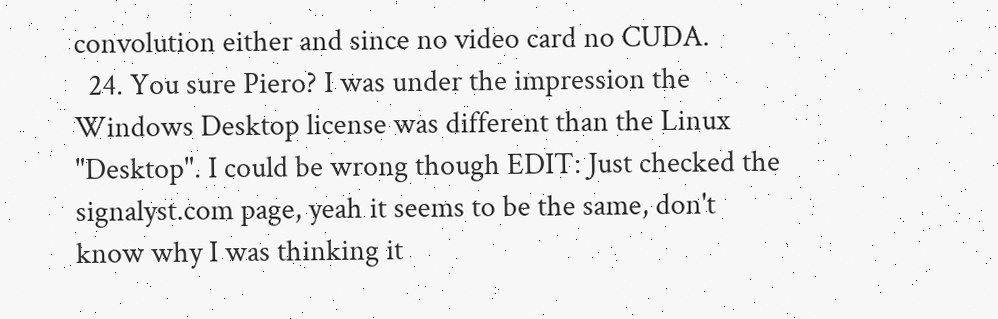convolution either and since no video card no CUDA.
  24. You sure Piero? I was under the impression the Windows Desktop license was different than the Linux "Desktop". I could be wrong though EDIT: Just checked the signalyst.com page, yeah it seems to be the same, don't know why I was thinking it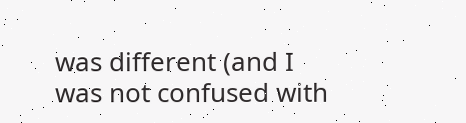was different (and I was not confused with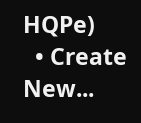HQPe)
  • Create New...